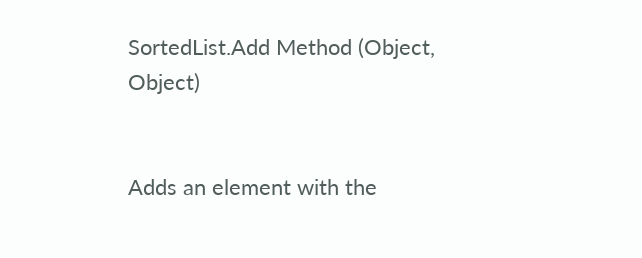SortedList.Add Method (Object, Object)


Adds an element with the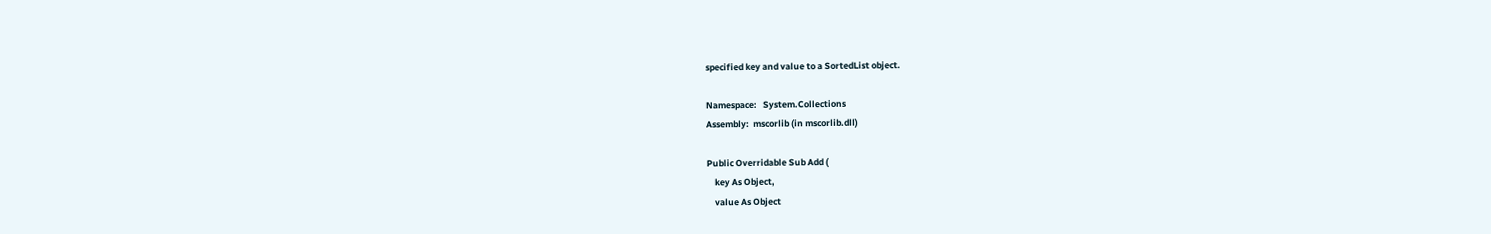specified key and value to a SortedList object.

Namespace:   System.Collections
Assembly:  mscorlib (in mscorlib.dll)

Public Overridable Sub Add (
    key As Object,
    value As Object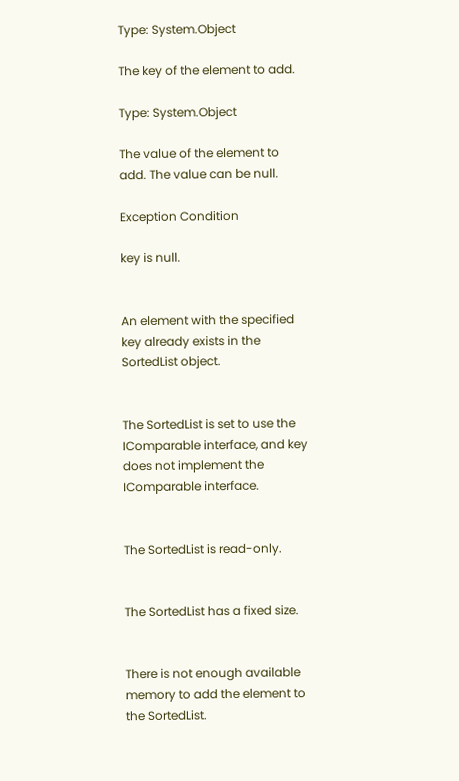Type: System.Object

The key of the element to add.

Type: System.Object

The value of the element to add. The value can be null.

Exception Condition

key is null.


An element with the specified key already exists in the SortedList object.


The SortedList is set to use the IComparable interface, and key does not implement the IComparable interface.


The SortedList is read-only.


The SortedList has a fixed size.


There is not enough available memory to add the element to the SortedList.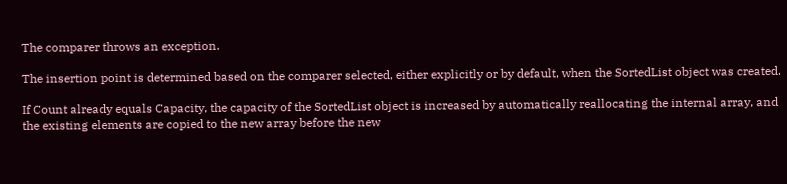The comparer throws an exception.

The insertion point is determined based on the comparer selected, either explicitly or by default, when the SortedList object was created.

If Count already equals Capacity, the capacity of the SortedList object is increased by automatically reallocating the internal array, and the existing elements are copied to the new array before the new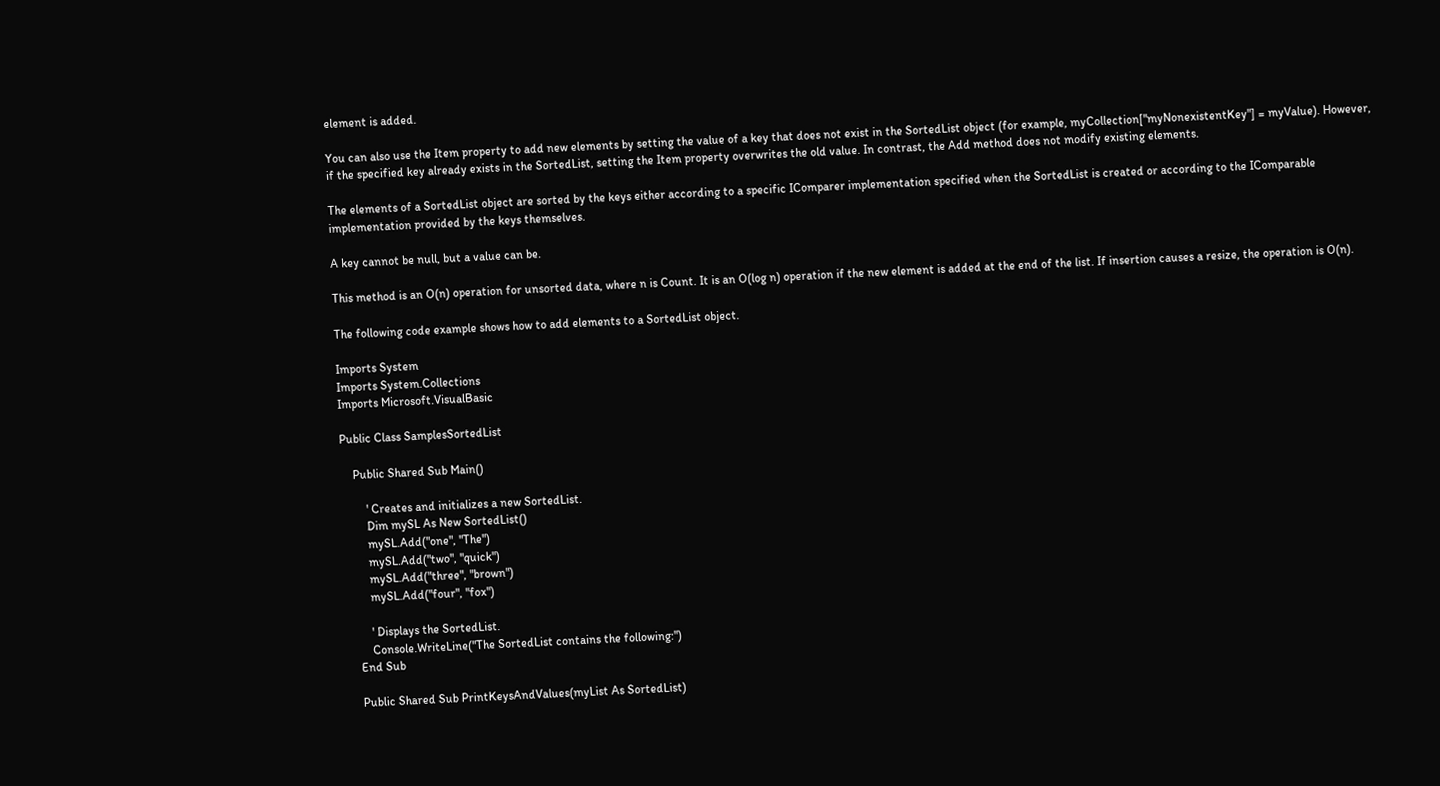element is added.

You can also use the Item property to add new elements by setting the value of a key that does not exist in the SortedList object (for example, myCollection["myNonexistentKey"] = myValue). However, if the specified key already exists in the SortedList, setting the Item property overwrites the old value. In contrast, the Add method does not modify existing elements.

The elements of a SortedList object are sorted by the keys either according to a specific IComparer implementation specified when the SortedList is created or according to the IComparable implementation provided by the keys themselves.

A key cannot be null, but a value can be.

This method is an O(n) operation for unsorted data, where n is Count. It is an O(log n) operation if the new element is added at the end of the list. If insertion causes a resize, the operation is O(n).

The following code example shows how to add elements to a SortedList object.

Imports System
Imports System.Collections
Imports Microsoft.VisualBasic

Public Class SamplesSortedList

    Public Shared Sub Main()

        ' Creates and initializes a new SortedList.
        Dim mySL As New SortedList()
        mySL.Add("one", "The")
        mySL.Add("two", "quick")
        mySL.Add("three", "brown")
        mySL.Add("four", "fox")

        ' Displays the SortedList.
        Console.WriteLine("The SortedList contains the following:")
    End Sub

    Public Shared Sub PrintKeysAndValues(myList As SortedList)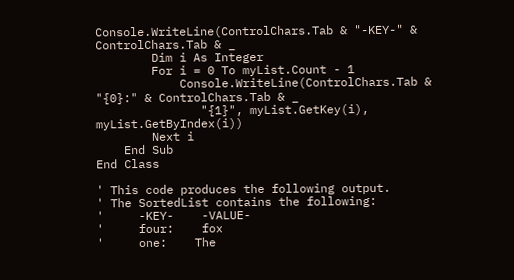Console.WriteLine(ControlChars.Tab & "-KEY-" & ControlChars.Tab & _
        Dim i As Integer
        For i = 0 To myList.Count - 1
            Console.WriteLine(ControlChars.Tab & "{0}:" & ControlChars.Tab & _
               "{1}", myList.GetKey(i), myList.GetByIndex(i))
        Next i
    End Sub
End Class

' This code produces the following output.
' The SortedList contains the following:
'     -KEY-    -VALUE-
'     four:    fox
'     one:    The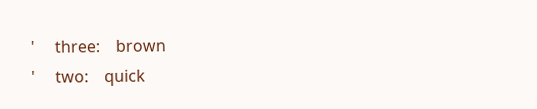'     three:    brown
'     two:    quick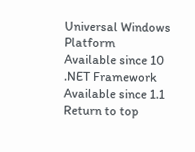Universal Windows Platform
Available since 10
.NET Framework
Available since 1.1
Return to top